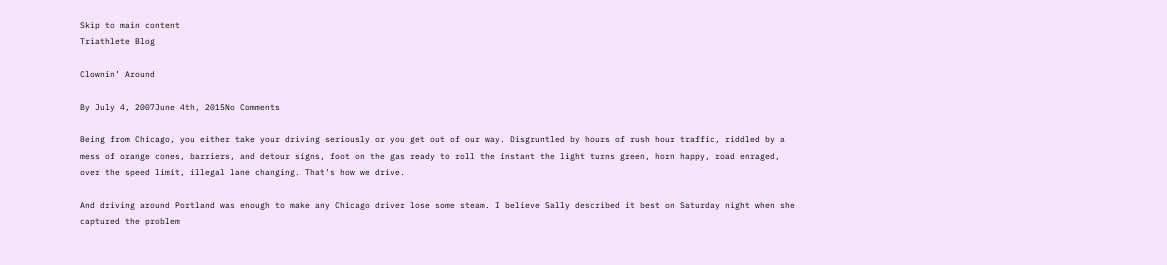Skip to main content
Triathlete Blog

Clownin’ Around

By July 4, 2007June 4th, 2015No Comments

Being from Chicago, you either take your driving seriously or you get out of our way. Disgruntled by hours of rush hour traffic, riddled by a mess of orange cones, barriers, and detour signs, foot on the gas ready to roll the instant the light turns green, horn happy, road enraged, over the speed limit, illegal lane changing. That’s how we drive.

And driving around Portland was enough to make any Chicago driver lose some steam. I believe Sally described it best on Saturday night when she captured the problem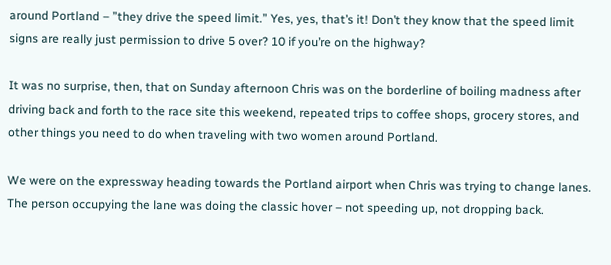around Portland – ”they drive the speed limit.” Yes, yes, that’s it! Don’t they know that the speed limit signs are really just permission to drive 5 over? 10 if you’re on the highway?

It was no surprise, then, that on Sunday afternoon Chris was on the borderline of boiling madness after driving back and forth to the race site this weekend, repeated trips to coffee shops, grocery stores, and other things you need to do when traveling with two women around Portland.

We were on the expressway heading towards the Portland airport when Chris was trying to change lanes. The person occupying the lane was doing the classic hover – not speeding up, not dropping back.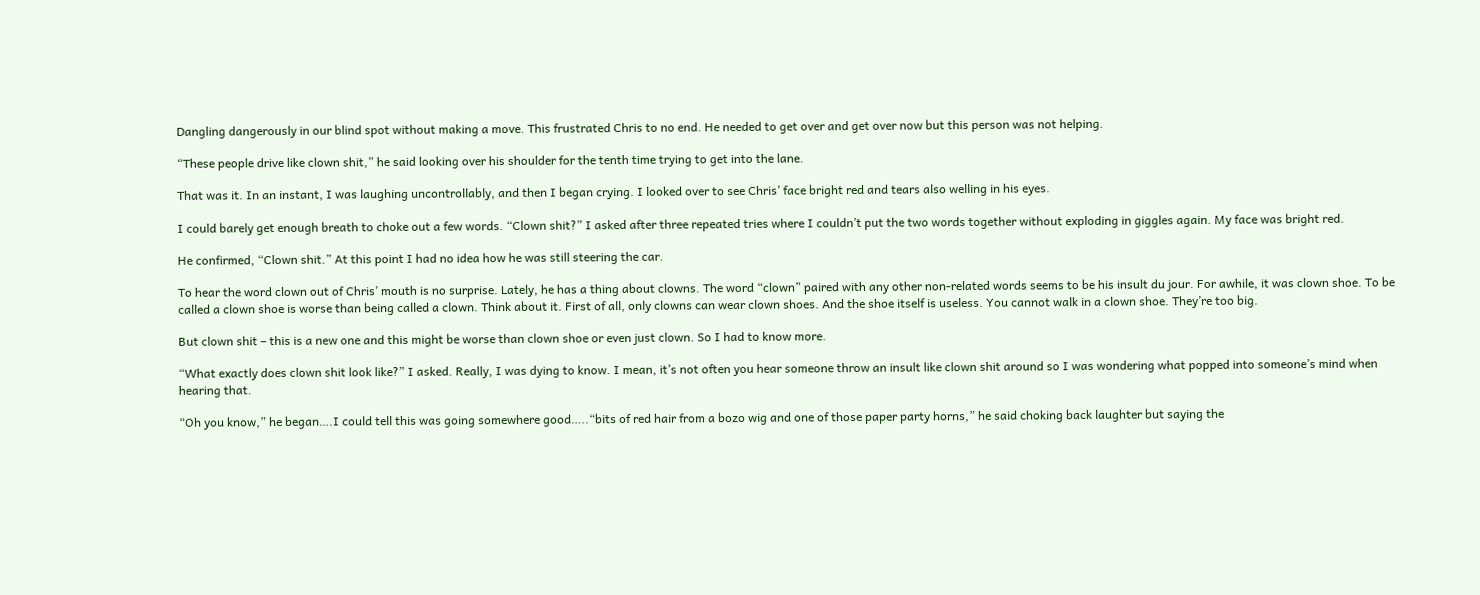Dangling dangerously in our blind spot without making a move. This frustrated Chris to no end. He needed to get over and get over now but this person was not helping.

“These people drive like clown shit,” he said looking over his shoulder for the tenth time trying to get into the lane.

That was it. In an instant, I was laughing uncontrollably, and then I began crying. I looked over to see Chris’ face bright red and tears also welling in his eyes.

I could barely get enough breath to choke out a few words. “Clown shit?” I asked after three repeated tries where I couldn’t put the two words together without exploding in giggles again. My face was bright red.

He confirmed, “Clown shit.” At this point I had no idea how he was still steering the car.

To hear the word clown out of Chris’ mouth is no surprise. Lately, he has a thing about clowns. The word “clown” paired with any other non-related words seems to be his insult du jour. For awhile, it was clown shoe. To be called a clown shoe is worse than being called a clown. Think about it. First of all, only clowns can wear clown shoes. And the shoe itself is useless. You cannot walk in a clown shoe. They’re too big.

But clown shit – this is a new one and this might be worse than clown shoe or even just clown. So I had to know more.

“What exactly does clown shit look like?” I asked. Really, I was dying to know. I mean, it’s not often you hear someone throw an insult like clown shit around so I was wondering what popped into someone’s mind when hearing that.

“Oh you know,” he began….I could tell this was going somewhere good…..“bits of red hair from a bozo wig and one of those paper party horns,” he said choking back laughter but saying the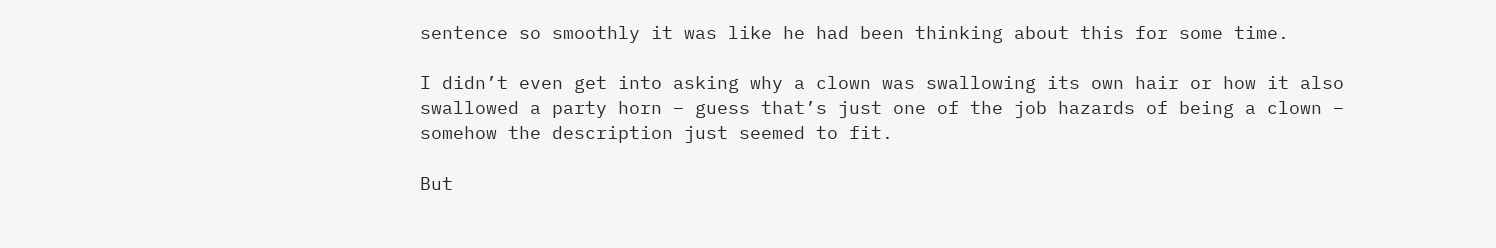sentence so smoothly it was like he had been thinking about this for some time.

I didn’t even get into asking why a clown was swallowing its own hair or how it also swallowed a party horn – guess that’s just one of the job hazards of being a clown – somehow the description just seemed to fit.

But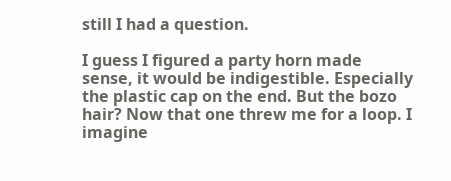still I had a question.

I guess I figured a party horn made sense, it would be indigestible. Especially the plastic cap on the end. But the bozo hair? Now that one threw me for a loop. I imagine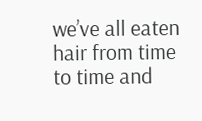we’ve all eaten hair from time to time and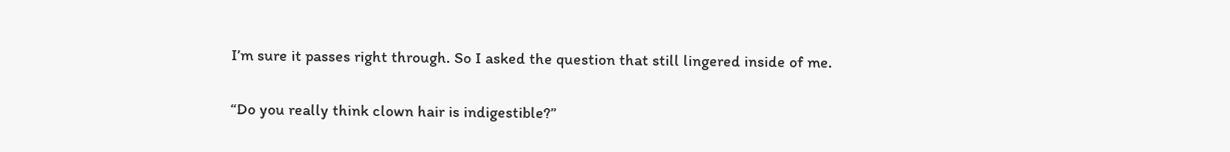I’m sure it passes right through. So I asked the question that still lingered inside of me.

“Do you really think clown hair is indigestible?”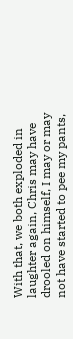With that, we both exploded in laughter again, Chris may have drooled on himself, I may or may not have started to pee my pants,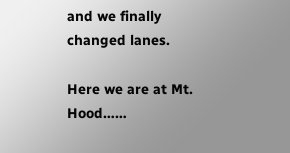and we finally changed lanes.

Here we are at Mt. Hood……